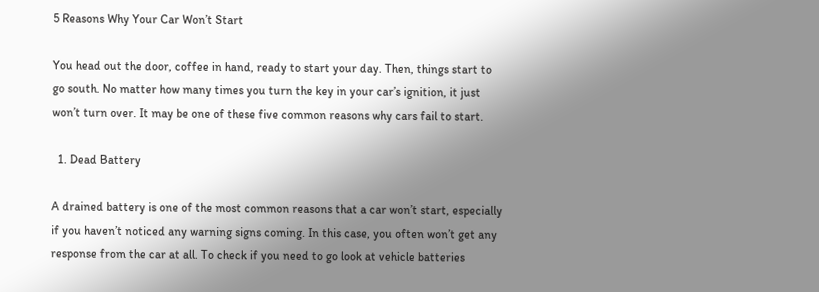5 Reasons Why Your Car Won’t Start

You head out the door, coffee in hand, ready to start your day. Then, things start to go south. No matter how many times you turn the key in your car’s ignition, it just won’t turn over. It may be one of these five common reasons why cars fail to start.

  1. Dead Battery

A drained battery is one of the most common reasons that a car won’t start, especially if you haven’t noticed any warning signs coming. In this case, you often won’t get any response from the car at all. To check if you need to go look at vehicle batteries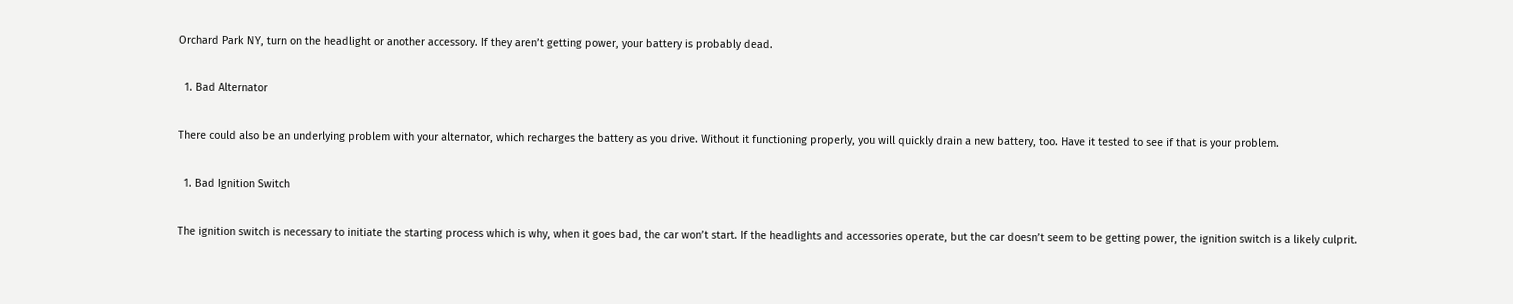Orchard Park NY, turn on the headlight or another accessory. If they aren’t getting power, your battery is probably dead.

  1. Bad Alternator

There could also be an underlying problem with your alternator, which recharges the battery as you drive. Without it functioning properly, you will quickly drain a new battery, too. Have it tested to see if that is your problem.

  1. Bad Ignition Switch

The ignition switch is necessary to initiate the starting process which is why, when it goes bad, the car won’t start. If the headlights and accessories operate, but the car doesn’t seem to be getting power, the ignition switch is a likely culprit.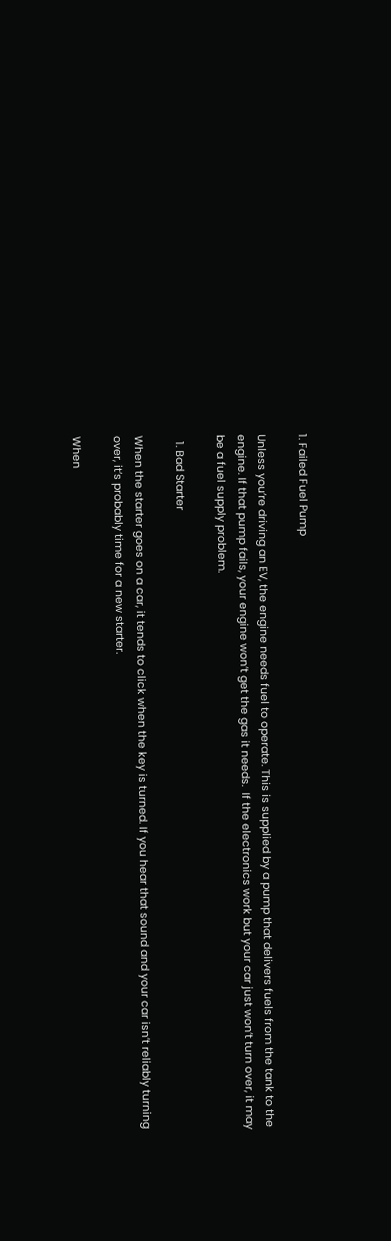1. Failed Fuel Pump

Unless you’re driving an EV, the engine needs fuel to operate. This is supplied by a pump that delivers fuels from the tank to the engine. If that pump fails, your engine won’t get the gas it needs.  If the electronics work but your car just won’t turn over, it may be a fuel supply problem.

  1. Bad Starter

When the starter goes on a car, it tends to click when the key is turned. If you hear that sound and your car isn’t reliably turning over, it’s probably time for a new starter.

When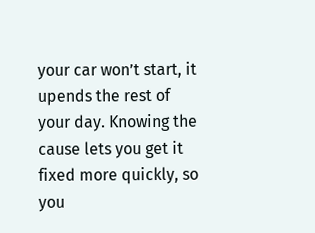your car won’t start, it upends the rest of your day. Knowing the cause lets you get it fixed more quickly, so you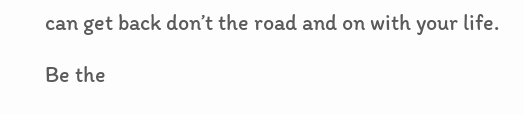can get back don’t the road and on with your life.

Be the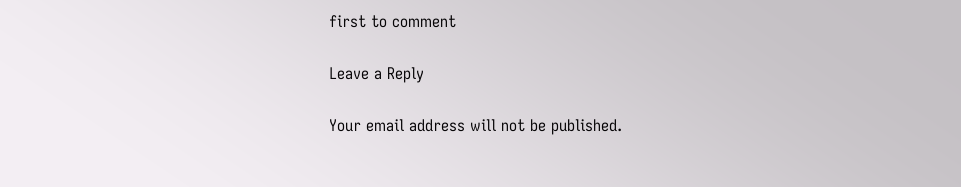first to comment

Leave a Reply

Your email address will not be published.